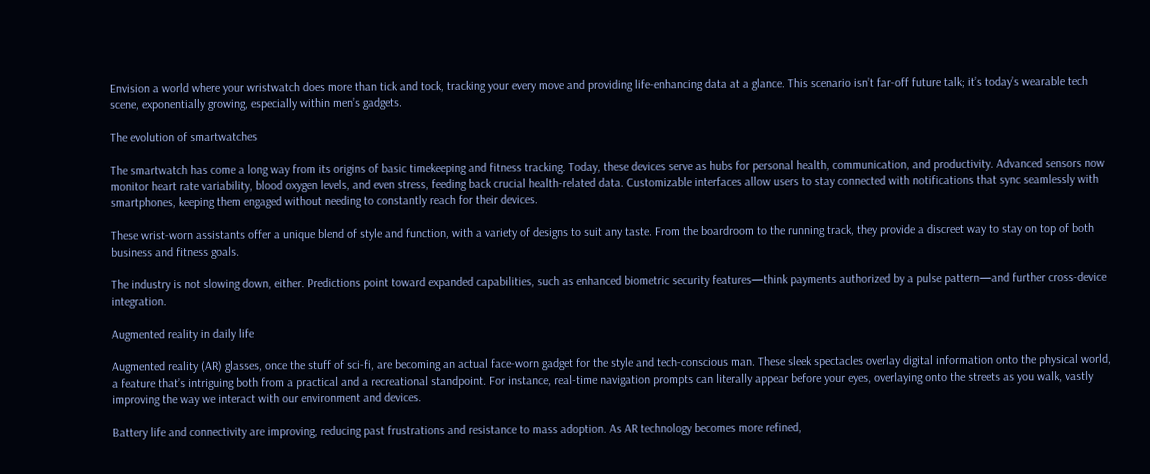Envision a world where your wristwatch does more than tick and tock, tracking your every move and providing life-enhancing data at a glance. This scenario isn’t far-off future talk; it’s today’s wearable tech scene, exponentially growing, especially within men’s gadgets.

The evolution of smartwatches

The smartwatch has come a long way from its origins of basic timekeeping and fitness tracking. Today, these devices serve as hubs for personal health, communication, and productivity. Advanced sensors now monitor heart rate variability, blood oxygen levels, and even stress, feeding back crucial health-related data. Customizable interfaces allow users to stay connected with notifications that sync seamlessly with smartphones, keeping them engaged without needing to constantly reach for their devices.

These wrist-worn assistants offer a unique blend of style and function, with a variety of designs to suit any taste. From the boardroom to the running track, they provide a discreet way to stay on top of both business and fitness goals.

The industry is not slowing down, either. Predictions point toward expanded capabilities, such as enhanced biometric security features—think payments authorized by a pulse pattern—and further cross-device integration.

Augmented reality in daily life

Augmented reality (AR) glasses, once the stuff of sci-fi, are becoming an actual face-worn gadget for the style and tech-conscious man. These sleek spectacles overlay digital information onto the physical world, a feature that’s intriguing both from a practical and a recreational standpoint. For instance, real-time navigation prompts can literally appear before your eyes, overlaying onto the streets as you walk, vastly improving the way we interact with our environment and devices.

Battery life and connectivity are improving, reducing past frustrations and resistance to mass adoption. As AR technology becomes more refined,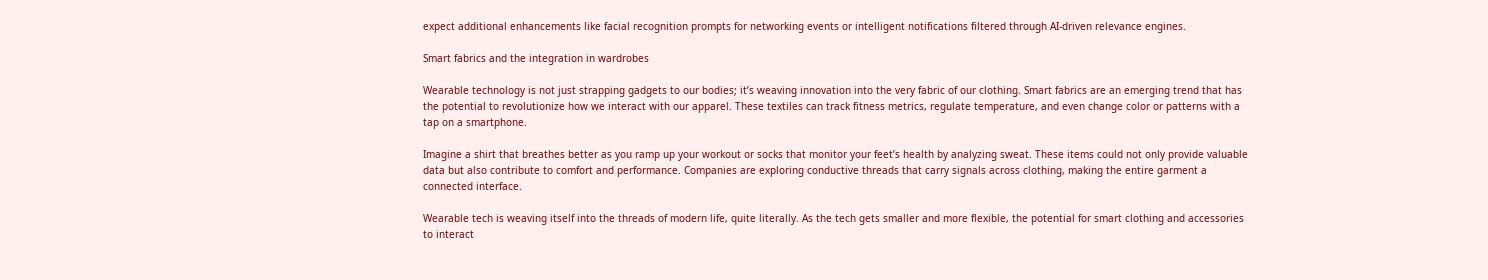expect additional enhancements like facial recognition prompts for networking events or intelligent notifications filtered through AI-driven relevance engines.

Smart fabrics and the integration in wardrobes

Wearable technology is not just strapping gadgets to our bodies; it’s weaving innovation into the very fabric of our clothing. Smart fabrics are an emerging trend that has the potential to revolutionize how we interact with our apparel. These textiles can track fitness metrics, regulate temperature, and even change color or patterns with a tap on a smartphone.

Imagine a shirt that breathes better as you ramp up your workout or socks that monitor your feet’s health by analyzing sweat. These items could not only provide valuable data but also contribute to comfort and performance. Companies are exploring conductive threads that carry signals across clothing, making the entire garment a connected interface.

Wearable tech is weaving itself into the threads of modern life, quite literally. As the tech gets smaller and more flexible, the potential for smart clothing and accessories to interact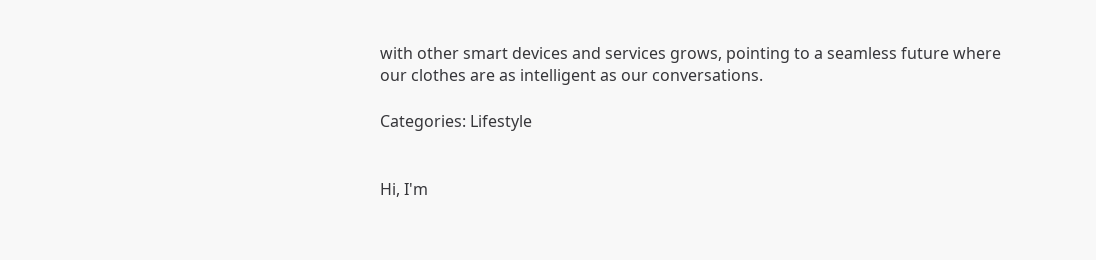with other smart devices and services grows, pointing to a seamless future where our clothes are as intelligent as our conversations.

Categories: Lifestyle


Hi, I'm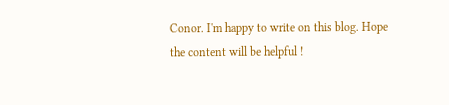Conor. I'm happy to write on this blog. Hope the content will be helpful !